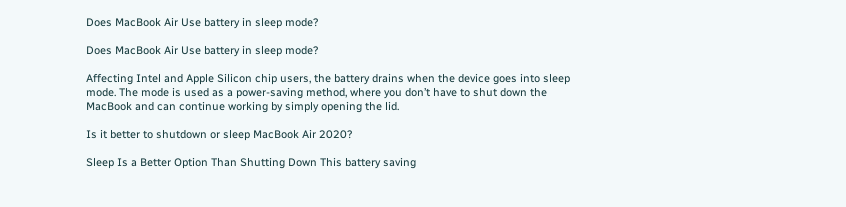Does MacBook Air Use battery in sleep mode?

Does MacBook Air Use battery in sleep mode?

Affecting Intel and Apple Silicon chip users, the battery drains when the device goes into sleep mode. The mode is used as a power-saving method, where you don’t have to shut down the MacBook and can continue working by simply opening the lid.

Is it better to shutdown or sleep MacBook Air 2020?

Sleep Is a Better Option Than Shutting Down This battery saving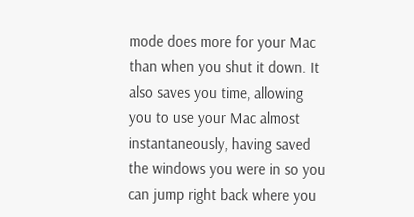mode does more for your Mac than when you shut it down. It also saves you time, allowing you to use your Mac almost instantaneously, having saved the windows you were in so you can jump right back where you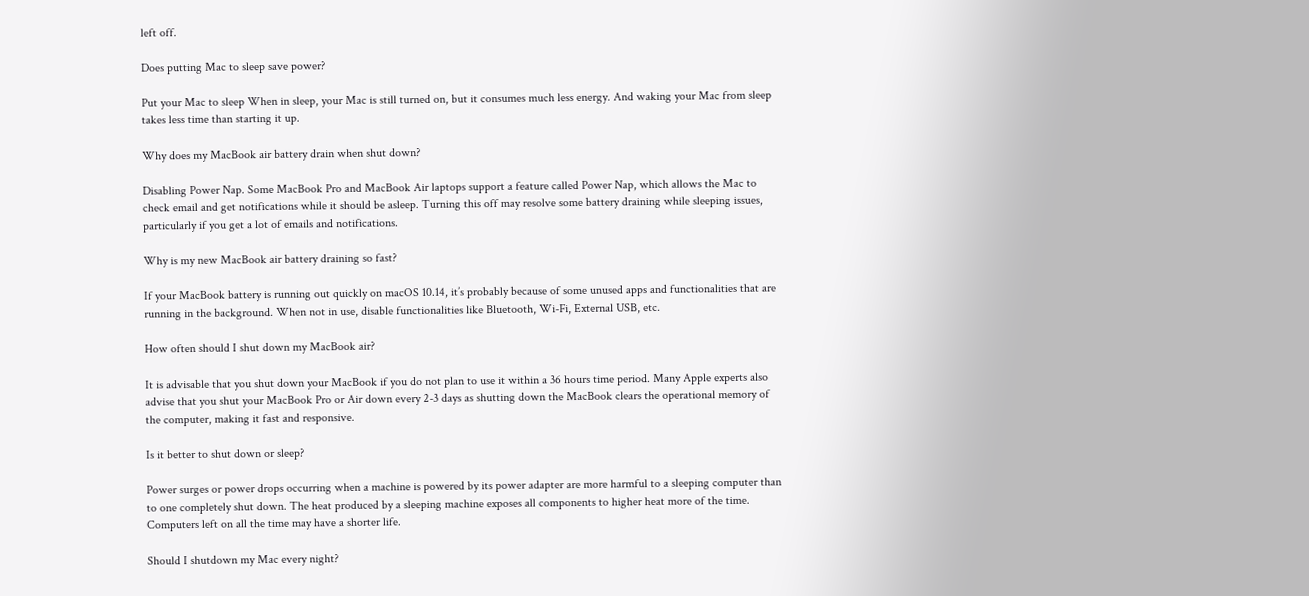left off.

Does putting Mac to sleep save power?

Put your Mac to sleep When in sleep, your Mac is still turned on, but it consumes much less energy. And waking your Mac from sleep takes less time than starting it up.

Why does my MacBook air battery drain when shut down?

Disabling Power Nap. Some MacBook Pro and MacBook Air laptops support a feature called Power Nap, which allows the Mac to check email and get notifications while it should be asleep. Turning this off may resolve some battery draining while sleeping issues, particularly if you get a lot of emails and notifications.

Why is my new MacBook air battery draining so fast?

If your MacBook battery is running out quickly on macOS 10.14, it’s probably because of some unused apps and functionalities that are running in the background. When not in use, disable functionalities like Bluetooth, Wi-Fi, External USB, etc.

How often should I shut down my MacBook air?

It is advisable that you shut down your MacBook if you do not plan to use it within a 36 hours time period. Many Apple experts also advise that you shut your MacBook Pro or Air down every 2-3 days as shutting down the MacBook clears the operational memory of the computer, making it fast and responsive.

Is it better to shut down or sleep?

Power surges or power drops occurring when a machine is powered by its power adapter are more harmful to a sleeping computer than to one completely shut down. The heat produced by a sleeping machine exposes all components to higher heat more of the time. Computers left on all the time may have a shorter life.

Should I shutdown my Mac every night?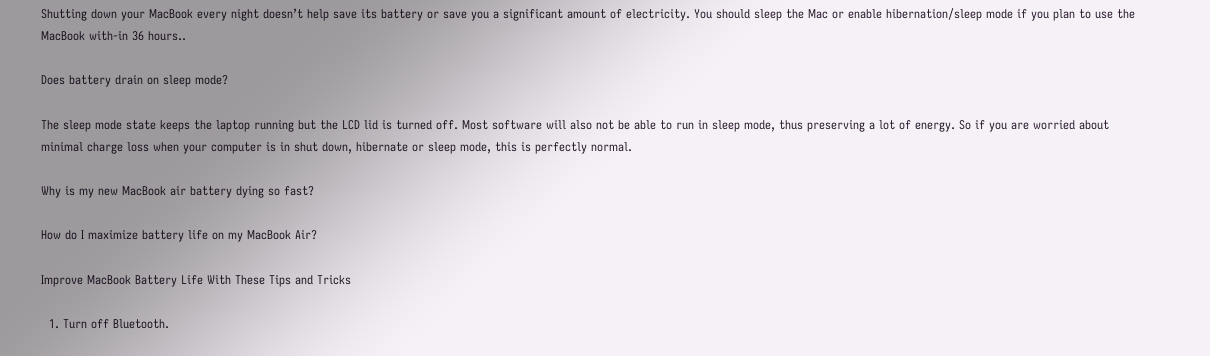Shutting down your MacBook every night doesn’t help save its battery or save you a significant amount of electricity. You should sleep the Mac or enable hibernation/sleep mode if you plan to use the MacBook with-in 36 hours..

Does battery drain on sleep mode?

The sleep mode state keeps the laptop running but the LCD lid is turned off. Most software will also not be able to run in sleep mode, thus preserving a lot of energy. So if you are worried about minimal charge loss when your computer is in shut down, hibernate or sleep mode, this is perfectly normal.

Why is my new MacBook air battery dying so fast?

How do I maximize battery life on my MacBook Air?

Improve MacBook Battery Life With These Tips and Tricks

  1. Turn off Bluetooth.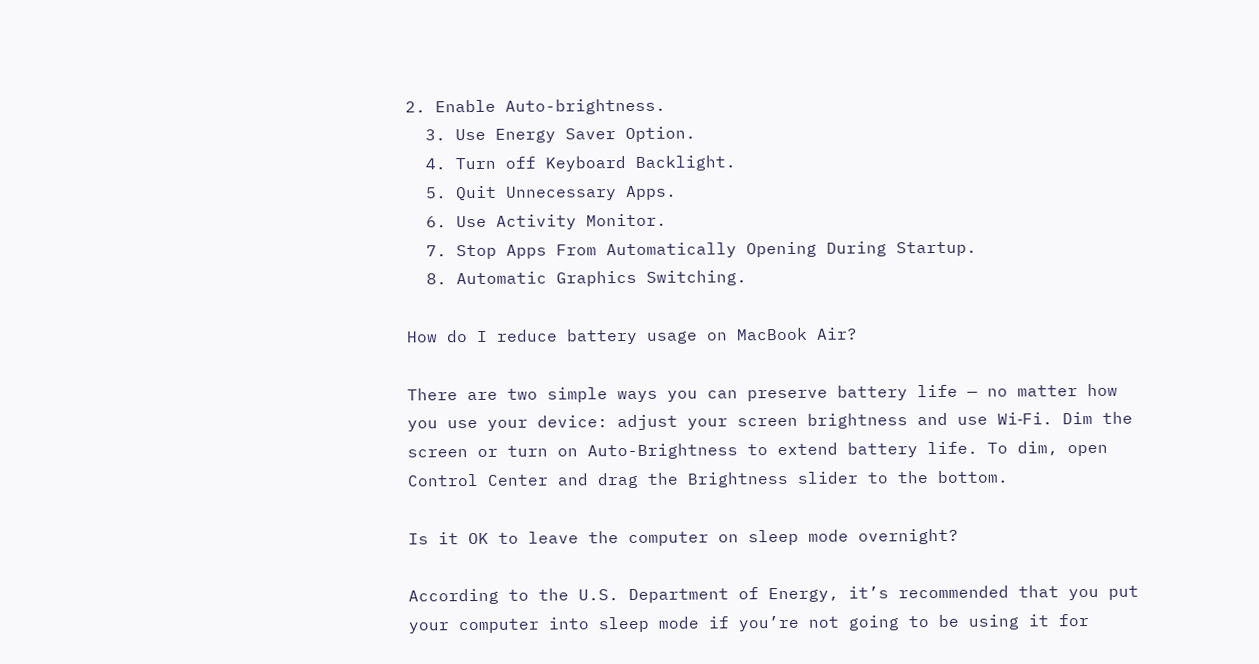2. Enable Auto-brightness.
  3. Use Energy Saver Option.
  4. Turn off Keyboard Backlight.
  5. Quit Unnecessary Apps.
  6. Use Activity Monitor.
  7. Stop Apps From Automatically Opening During Startup.
  8. Automatic Graphics Switching.

How do I reduce battery usage on MacBook Air?

There are two simple ways you can preserve battery life — no matter how you use your device: adjust your screen brightness and use Wi‑Fi. Dim the screen or turn on Auto-Brightness to extend battery life. To dim, open Control Center and drag the Brightness slider to the bottom.

Is it OK to leave the computer on sleep mode overnight?

According to the U.S. Department of Energy, it’s recommended that you put your computer into sleep mode if you’re not going to be using it for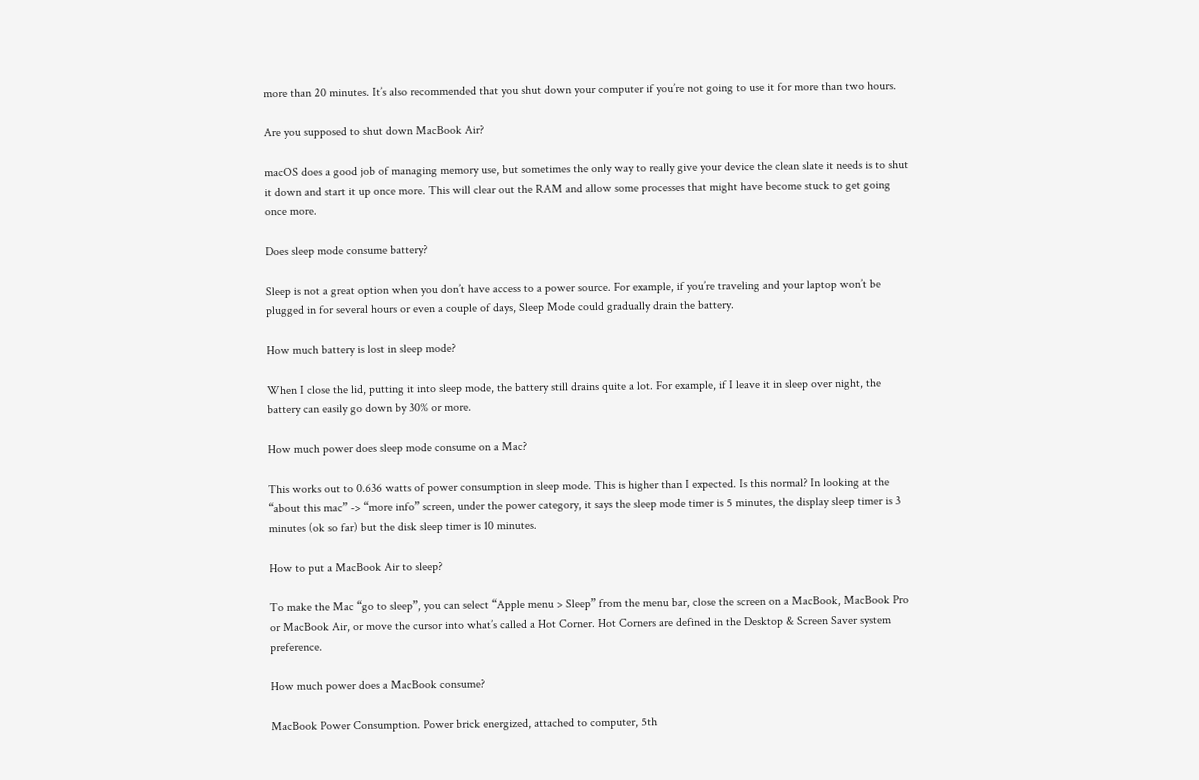more than 20 minutes. It’s also recommended that you shut down your computer if you’re not going to use it for more than two hours.

Are you supposed to shut down MacBook Air?

macOS does a good job of managing memory use, but sometimes the only way to really give your device the clean slate it needs is to shut it down and start it up once more. This will clear out the RAM and allow some processes that might have become stuck to get going once more.

Does sleep mode consume battery?

Sleep is not a great option when you don’t have access to a power source. For example, if you’re traveling and your laptop won’t be plugged in for several hours or even a couple of days, Sleep Mode could gradually drain the battery.

How much battery is lost in sleep mode?

When I close the lid, putting it into sleep mode, the battery still drains quite a lot. For example, if I leave it in sleep over night, the battery can easily go down by 30% or more.

How much power does sleep mode consume on a Mac?

This works out to 0.636 watts of power consumption in sleep mode. This is higher than I expected. Is this normal? In looking at the “about this mac” -> “more info” screen, under the power category, it says the sleep mode timer is 5 minutes, the display sleep timer is 3 minutes (ok so far) but the disk sleep timer is 10 minutes.

How to put a MacBook Air to sleep?

To make the Mac “go to sleep”, you can select “Apple menu > Sleep” from the menu bar, close the screen on a MacBook, MacBook Pro or MacBook Air, or move the cursor into what’s called a Hot Corner. Hot Corners are defined in the Desktop & Screen Saver system preference.

How much power does a MacBook consume?

MacBook Power Consumption. Power brick energized, attached to computer, 5th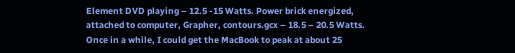Element DVD playing – 12.5 -15 Watts. Power brick energized, attached to computer, Grapher, contours.gcx – 18.5 – 20.5 Watts. Once in a while, I could get the MacBook to peak at about 25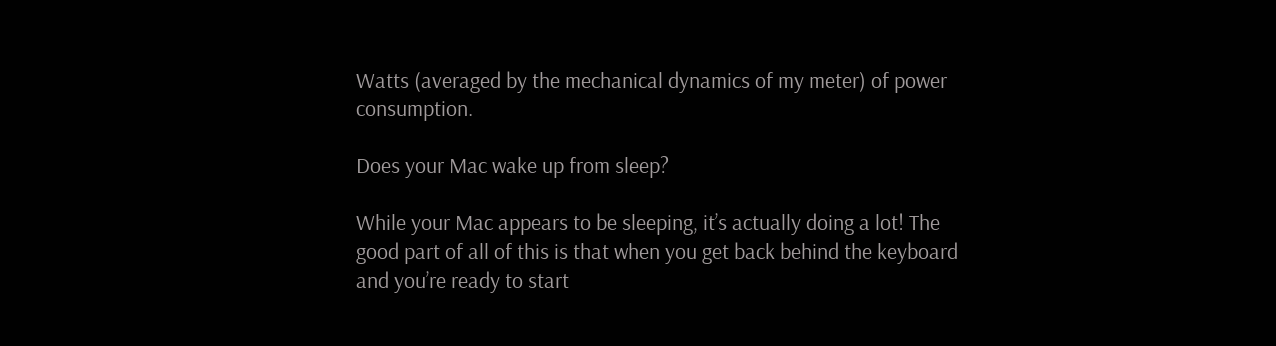Watts (averaged by the mechanical dynamics of my meter) of power consumption.

Does your Mac wake up from sleep?

While your Mac appears to be sleeping, it’s actually doing a lot! The good part of all of this is that when you get back behind the keyboard and you’re ready to start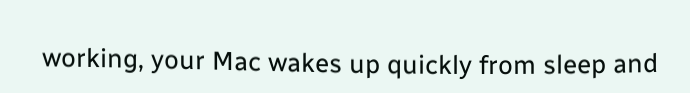working, your Mac wakes up quickly from sleep and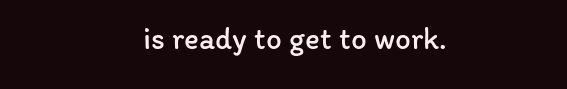is ready to get to work.